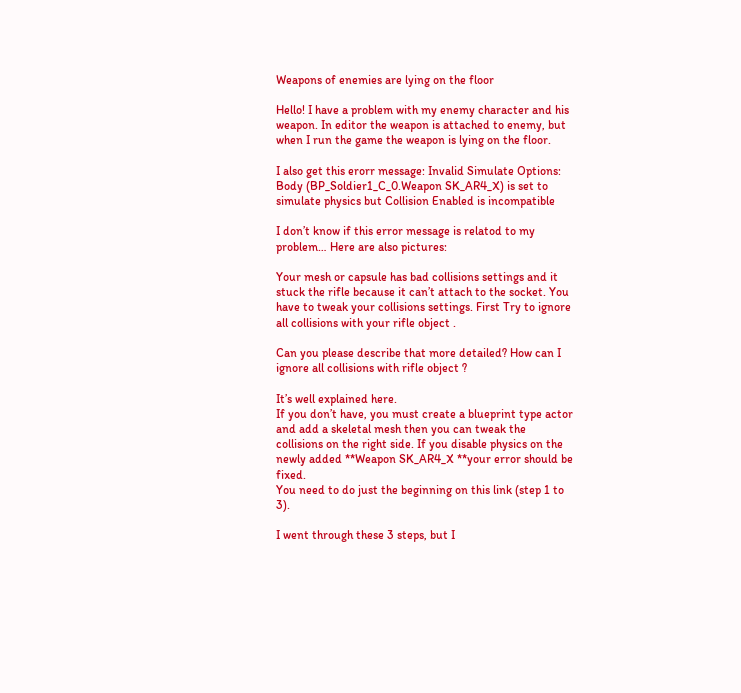Weapons of enemies are lying on the floor

Hello! I have a problem with my enemy character and his weapon. In editor the weapon is attached to enemy, but when I run the game the weapon is lying on the floor.

I also get this erorr message: Invalid Simulate Options: Body (BP_Soldier1_C_0.Weapon SK_AR4_X) is set to simulate physics but Collision Enabled is incompatible

I don’t know if this error message is relatod to my problem… Here are also pictures:

Your mesh or capsule has bad collisions settings and it stuck the rifle because it can’t attach to the socket. You have to tweak your collisions settings. First Try to ignore all collisions with your rifle object .

Can you please describe that more detailed? How can I ignore all collisions with rifle object ?

It’s well explained here.
If you don’t have, you must create a blueprint type actor and add a skeletal mesh then you can tweak the collisions on the right side. If you disable physics on the newly added **Weapon SK_AR4_X **your error should be fixed.
You need to do just the beginning on this link (step 1 to 3).

I went through these 3 steps, but I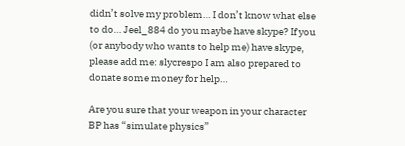didn’t solve my problem… I don’t know what else to do… Jeel_884 do you maybe have skype? If you (or anybody who wants to help me) have skype, please add me: slycrespo I am also prepared to donate some money for help…

Are you sure that your weapon in your character BP has “simulate physics”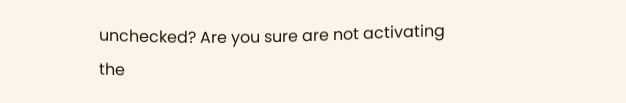unchecked? Are you sure are not activating the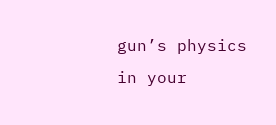gun’s physics in your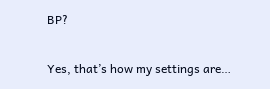BP?

Yes, that’s how my settings are…